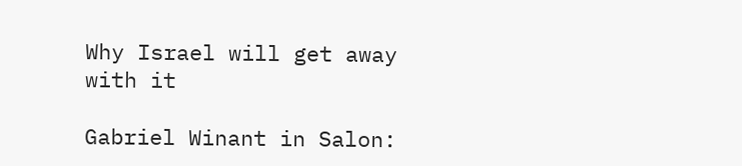Why Israel will get away with it

Gabriel Winant in Salon: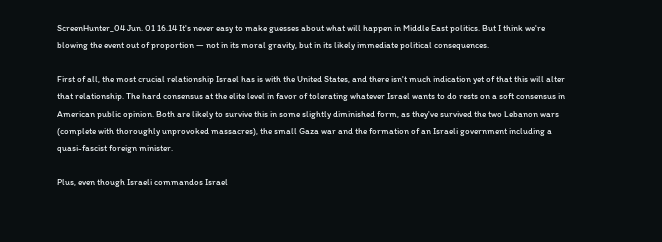ScreenHunter_04 Jun. 01 16.14 It's never easy to make guesses about what will happen in Middle East politics. But I think we're blowing the event out of proportion — not in its moral gravity, but in its likely immediate political consequences.

First of all, the most crucial relationship Israel has is with the United States, and there isn't much indication yet of that this will alter that relationship. The hard consensus at the elite level in favor of tolerating whatever Israel wants to do rests on a soft consensus in American public opinion. Both are likely to survive this in some slightly diminished form, as they've survived the two Lebanon wars (complete with thoroughly unprovoked massacres), the small Gaza war and the formation of an Israeli government including a quasi-fascist foreign minister.

Plus, even though Israeli commandos Israel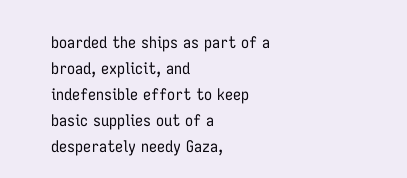boarded the ships as part of a broad, explicit, and indefensible effort to keep basic supplies out of a desperately needy Gaza,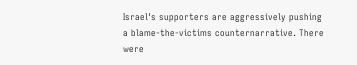Israel's supporters are aggressively pushing a blame-the-victims counternarrative. There were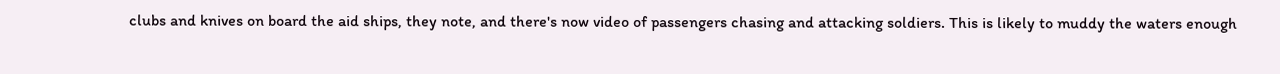clubs and knives on board the aid ships, they note, and there's now video of passengers chasing and attacking soldiers. This is likely to muddy the waters enough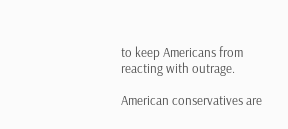to keep Americans from reacting with outrage.

American conservatives are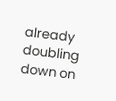already doubling down on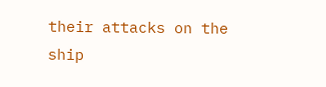their attacks on the ship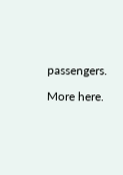passengers.

More here.